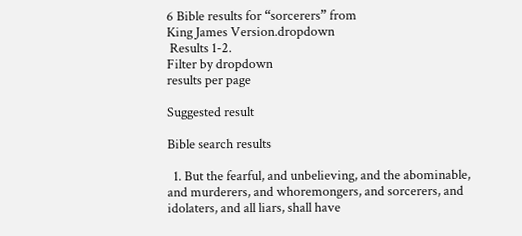6 Bible results for “sorcerers” from
King James Version.dropdown
 Results 1-2.
Filter by dropdown
results per page

Suggested result

Bible search results

  1. But the fearful, and unbelieving, and the abominable, and murderers, and whoremongers, and sorcerers, and idolaters, and all liars, shall have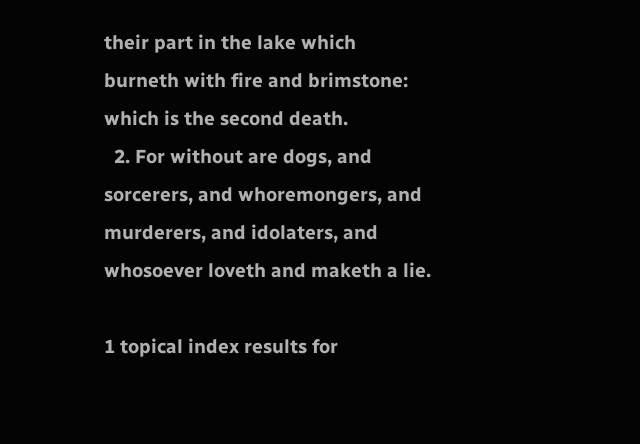their part in the lake which burneth with fire and brimstone: which is the second death.
  2. For without are dogs, and sorcerers, and whoremongers, and murderers, and idolaters, and whosoever loveth and maketh a lie.

1 topical index results for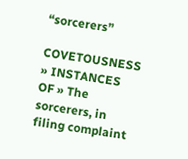“sorcerers”

COVETOUSNESS » INSTANCES OF » The sorcerers, in filing complaint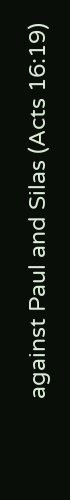against Paul and Silas (Acts 16:19)